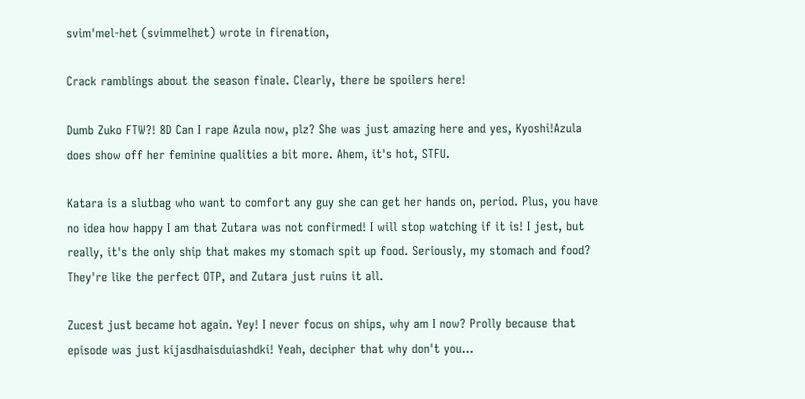svim'mel-het (svimmelhet) wrote in firenation,

Crack ramblings about the season finale. Clearly, there be spoilers here!

Dumb Zuko FTW?! 8D Can I rape Azula now, plz? She was just amazing here and yes, Kyoshi!Azula does show off her feminine qualities a bit more. Ahem, it's hot, STFU.

Katara is a slutbag who want to comfort any guy she can get her hands on, period. Plus, you have no idea how happy I am that Zutara was not confirmed! I will stop watching if it is! I jest, but really, it's the only ship that makes my stomach spit up food. Seriously, my stomach and food? They're like the perfect OTP, and Zutara just ruins it all.

Zucest just became hot again. Yey! I never focus on ships, why am I now? Prolly because that episode was just kijasdhaisduiashdki! Yeah, decipher that why don't you...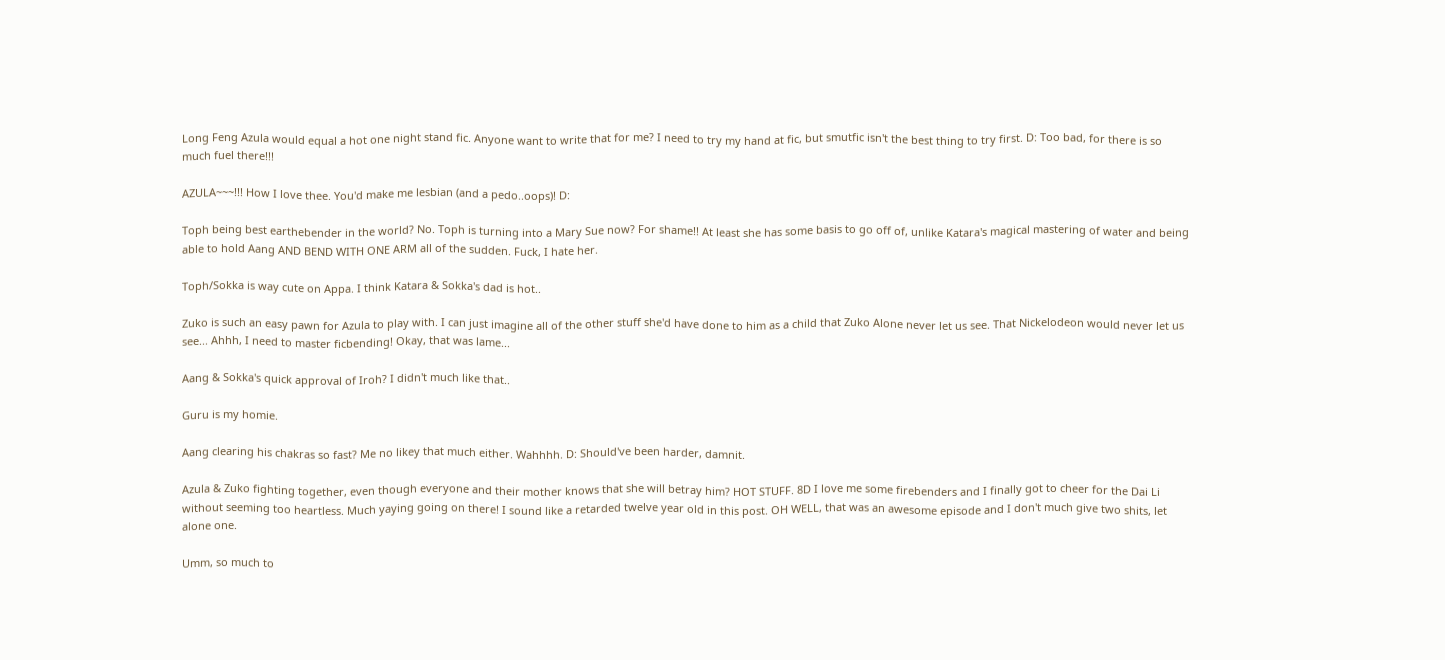Long Feng Azula would equal a hot one night stand fic. Anyone want to write that for me? I need to try my hand at fic, but smutfic isn't the best thing to try first. D: Too bad, for there is so much fuel there!!!

AZULA~~~!!! How I love thee. You'd make me lesbian (and a pedo..oops)! D:

Toph being best earthebender in the world? No. Toph is turning into a Mary Sue now? For shame!! At least she has some basis to go off of, unlike Katara's magical mastering of water and being able to hold Aang AND BEND WITH ONE ARM all of the sudden. Fuck, I hate her.

Toph/Sokka is way cute on Appa. I think Katara & Sokka's dad is hot..

Zuko is such an easy pawn for Azula to play with. I can just imagine all of the other stuff she'd have done to him as a child that Zuko Alone never let us see. That Nickelodeon would never let us see... Ahhh, I need to master ficbending! Okay, that was lame...

Aang & Sokka's quick approval of Iroh? I didn't much like that..

Guru is my homie.

Aang clearing his chakras so fast? Me no likey that much either. Wahhhh. D: Should've been harder, damnit.

Azula & Zuko fighting together, even though everyone and their mother knows that she will betray him? HOT STUFF. 8D I love me some firebenders and I finally got to cheer for the Dai Li without seeming too heartless. Much yaying going on there! I sound like a retarded twelve year old in this post. OH WELL, that was an awesome episode and I don't much give two shits, let alone one.

Umm, so much to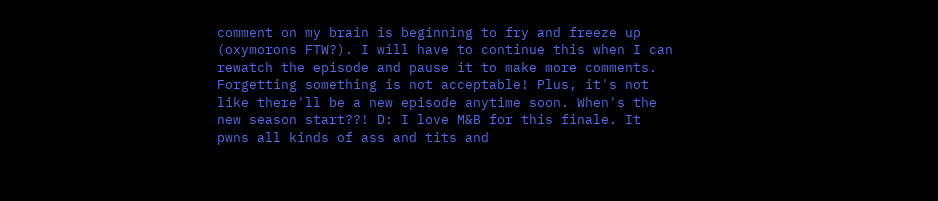comment on my brain is beginning to fry and freeze up (oxymorons FTW?). I will have to continue this when I can rewatch the episode and pause it to make more comments. Forgetting something is not acceptable! Plus, it's not like there'll be a new episode anytime soon. When's the new season start??! D: I love M&B for this finale. It pwns all kinds of ass and tits and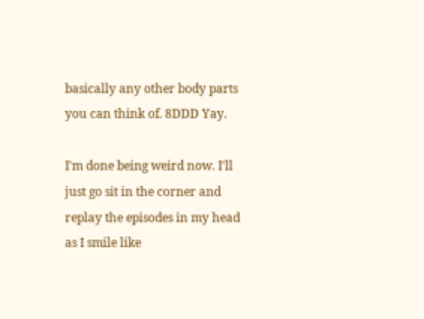basically any other body parts you can think of. 8DDD Yay.

I'm done being weird now. I'll just go sit in the corner and replay the episodes in my head as I smile like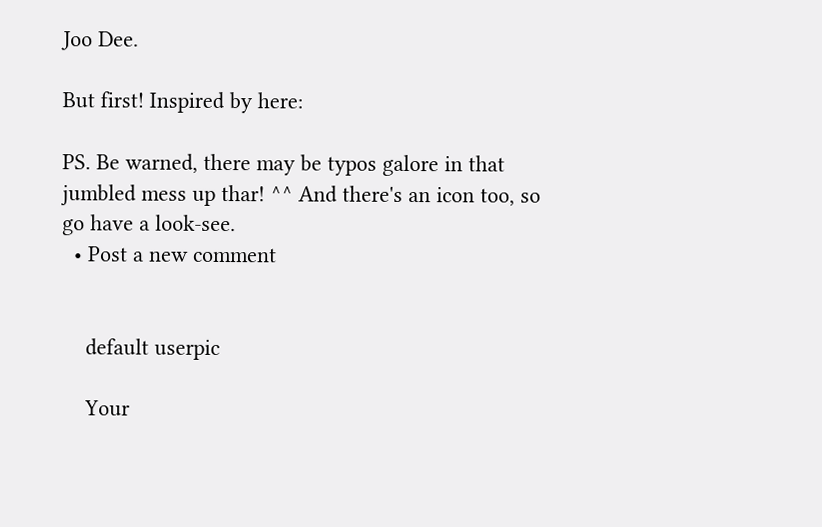Joo Dee.

But first! Inspired by here:

PS. Be warned, there may be typos galore in that jumbled mess up thar! ^^ And there's an icon too, so go have a look-see.
  • Post a new comment


    default userpic

    Your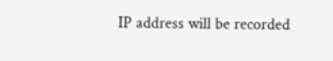IP address will be recorded